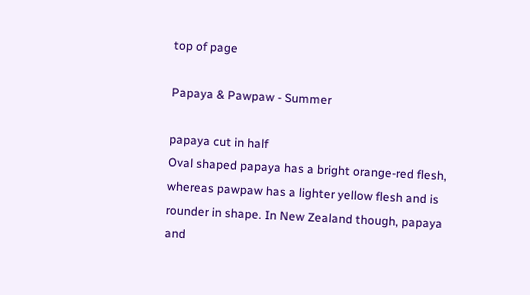top of page

Papaya & Pawpaw - Summer

papaya cut in half
Oval shaped papaya has a bright orange-red flesh, whereas pawpaw has a lighter yellow flesh and is rounder in shape. In New Zealand though, papaya and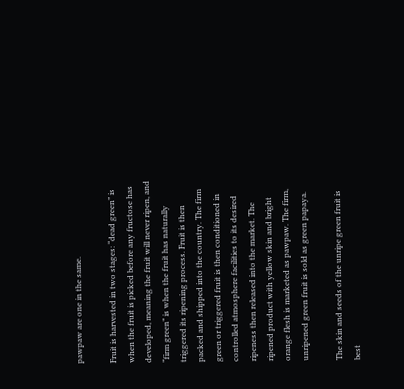pawpaw are one in the same.

Fruit is harvested in two stages: “dead green” is when the fruit is picked before any fructose has developed, meaning the fruit will never ripen, and “firm green” is when the fruit has naturally triggered its ripening process. Fruit is then packed and shipped into the country. The firm green or triggered fruit is then conditioned in controlled atmosphere facilities to its desired ripeness then released into the market. The ripened product with yellow skin and bright orange flesh is marketed as pawpaw. The firm, unripened green fruit is sold as green papaya.

The skin and seeds of the unripe green fruit is best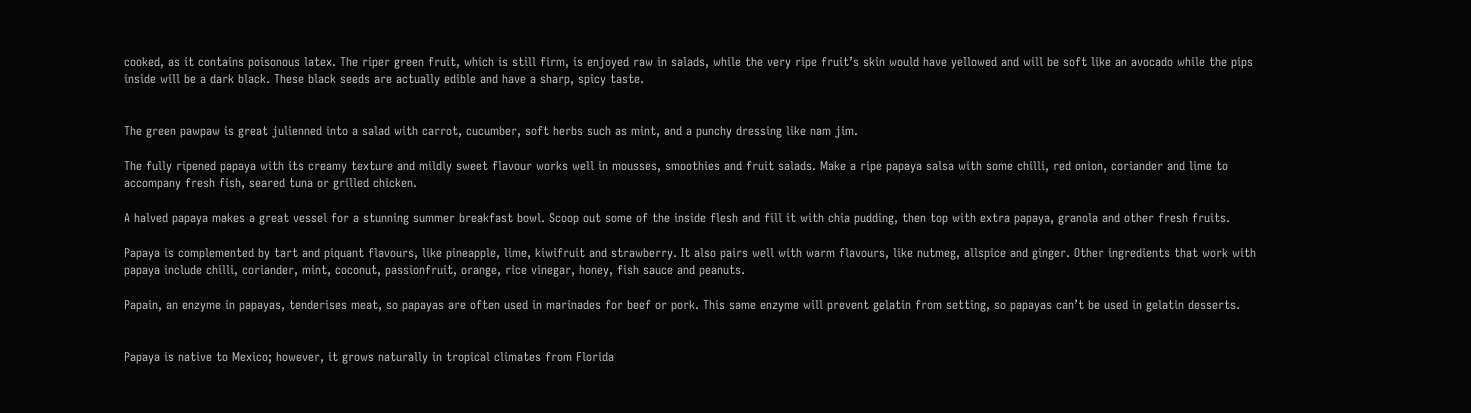cooked, as it contains poisonous latex. The riper green fruit, which is still firm, is enjoyed raw in salads, while the very ripe fruit’s skin would have yellowed and will be soft like an avocado while the pips inside will be a dark black. These black seeds are actually edible and have a sharp, spicy taste.


The green pawpaw is great julienned into a salad with carrot, cucumber, soft herbs such as mint, and a punchy dressing like nam jim.

The fully ripened papaya with its creamy texture and mildly sweet flavour works well in mousses, smoothies and fruit salads. Make a ripe papaya salsa with some chilli, red onion, coriander and lime to accompany fresh fish, seared tuna or grilled chicken.

A halved papaya makes a great vessel for a stunning summer breakfast bowl. Scoop out some of the inside flesh and fill it with chia pudding, then top with extra papaya, granola and other fresh fruits.

Papaya is complemented by tart and piquant flavours, like pineapple, lime, kiwifruit and strawberry. It also pairs well with warm flavours, like nutmeg, allspice and ginger. Other ingredients that work with papaya include chilli, coriander, mint, coconut, passionfruit, orange, rice vinegar, honey, fish sauce and peanuts.

Papain, an enzyme in papayas, tenderises meat, so papayas are often used in marinades for beef or pork. This same enzyme will prevent gelatin from setting, so papayas can’t be used in gelatin desserts.


Papaya is native to Mexico; however, it grows naturally in tropical climates from Florida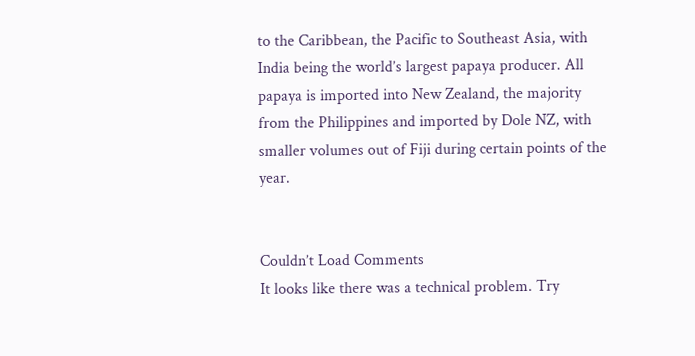to the Caribbean, the Pacific to Southeast Asia, with India being the world’s largest papaya producer. All papaya is imported into New Zealand, the majority from the Philippines and imported by Dole NZ, with smaller volumes out of Fiji during certain points of the year.


Couldn’t Load Comments
It looks like there was a technical problem. Try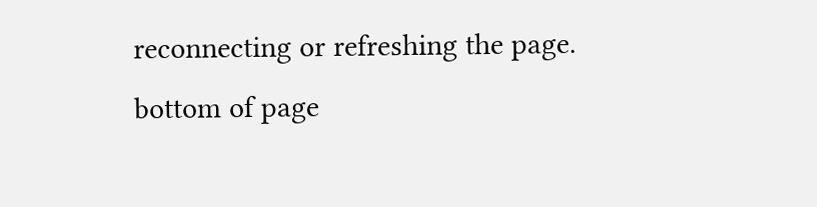reconnecting or refreshing the page.
bottom of page